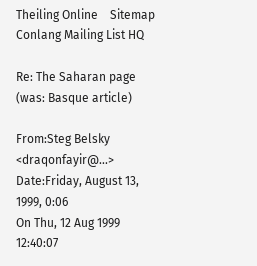Theiling Online    Sitemap    Conlang Mailing List HQ

Re: The Saharan page (was: Basque article)

From:Steg Belsky <draqonfayir@...>
Date:Friday, August 13, 1999, 0:06
On Thu, 12 Aug 1999 12:40:07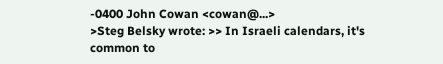-0400 John Cowan <cowan@...>
>Steg Belsky wrote: >> In Israeli calendars, it's common to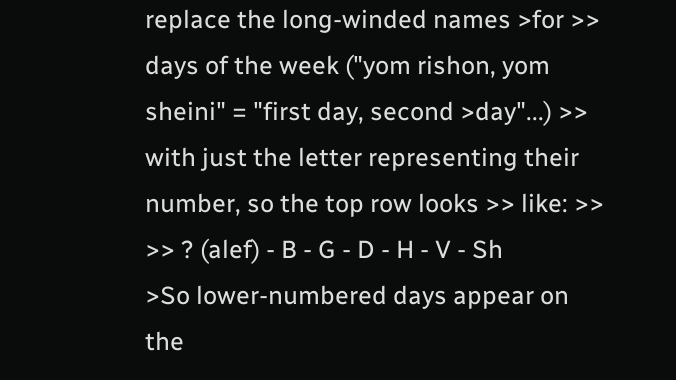replace the long-winded names >for >> days of the week ("yom rishon, yom sheini" = "first day, second >day"...) >> with just the letter representing their number, so the top row looks >> like: >> >> ? (alef) - B - G - D - H - V - Sh
>So lower-numbered days appear on the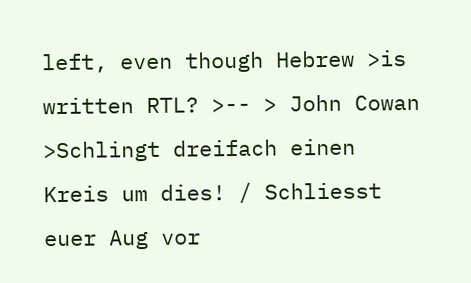left, even though Hebrew >is written RTL? >-- > John Cowan >Schlingt dreifach einen Kreis um dies! / Schliesst euer Aug vor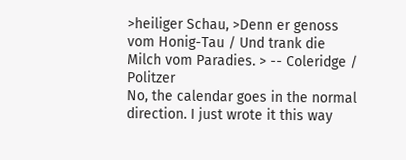>heiliger Schau, >Denn er genoss vom Honig-Tau / Und trank die Milch vom Paradies. > -- Coleridge / Politzer
No, the calendar goes in the normal direction. I just wrote it this way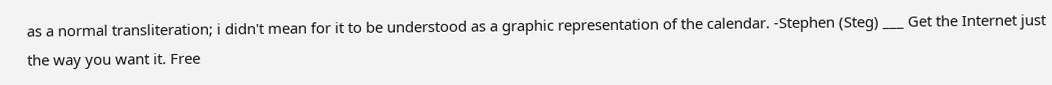as a normal transliteration; i didn't mean for it to be understood as a graphic representation of the calendar. -Stephen (Steg) ___ Get the Internet just the way you want it. Free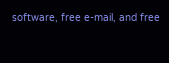software, free e-mail, and free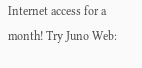Internet access for a month! Try Juno Web: